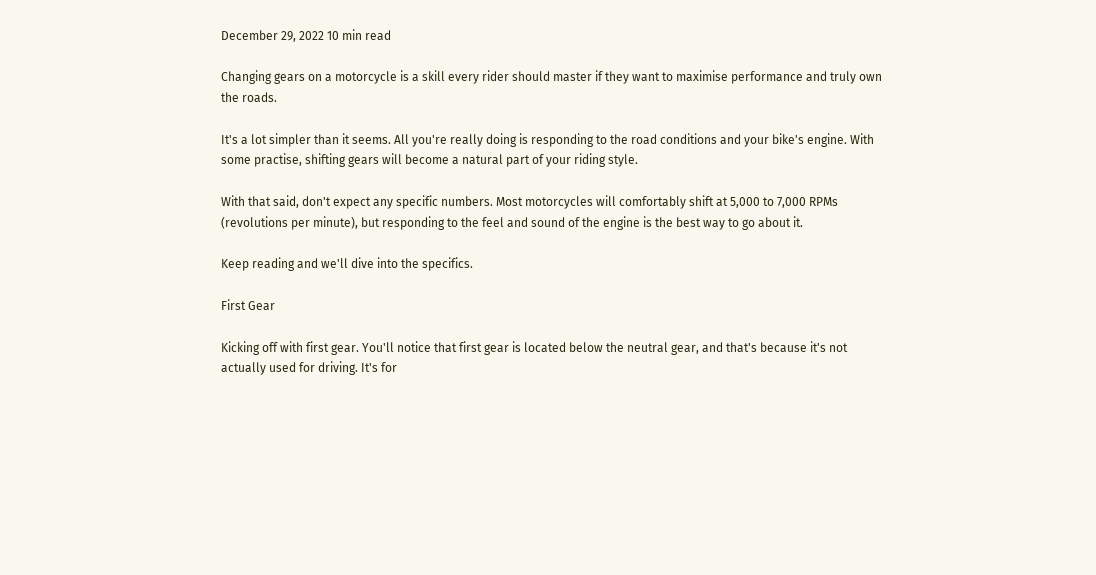December 29, 2022 10 min read

Changing gears on a motorcycle is a skill every rider should master if they want to maximise performance and truly own the roads.

It's a lot simpler than it seems. All you're really doing is responding to the road conditions and your bike's engine. With some practise, shifting gears will become a natural part of your riding style.

With that said, don't expect any specific numbers. Most motorcycles will comfortably shift at 5,000 to 7,000 RPMs (revolutions per minute), but responding to the feel and sound of the engine is the best way to go about it.

Keep reading and we'll dive into the specifics.

First Gear

Kicking off with first gear. You'll notice that first gear is located below the neutral gear, and that's because it's not actually used for driving. It's for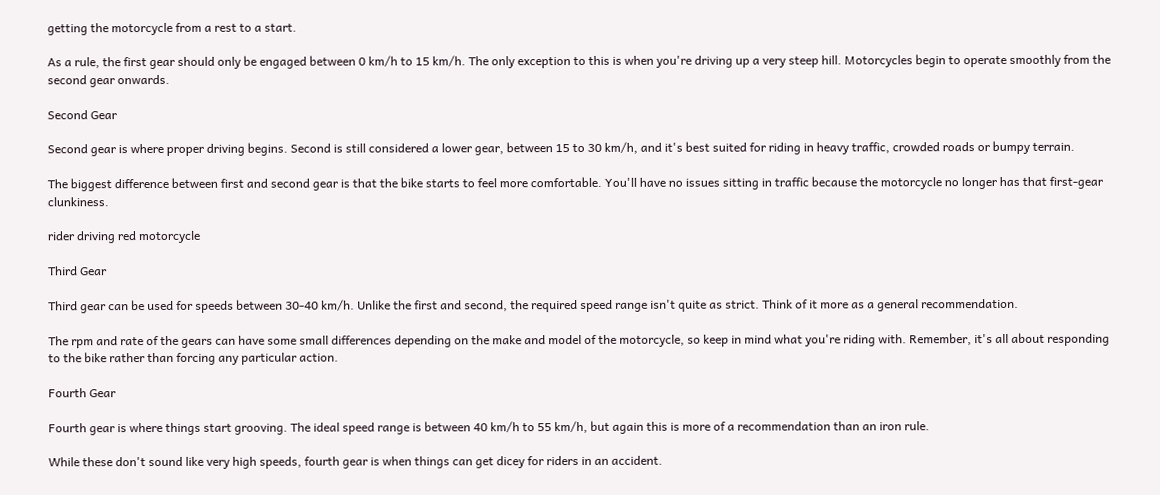getting the motorcycle from a rest to a start.

As a rule, the first gear should only be engaged between 0 km/h to 15 km/h. The only exception to this is when you're driving up a very steep hill. Motorcycles begin to operate smoothly from the second gear onwards.

Second Gear

Second gear is where proper driving begins. Second is still considered a lower gear, between 15 to 30 km/h, and it's best suited for riding in heavy traffic, crowded roads or bumpy terrain.

The biggest difference between first and second gear is that the bike starts to feel more comfortable. You'll have no issues sitting in traffic because the motorcycle no longer has that first-gear clunkiness.

rider driving red motorcycle

Third Gear

Third gear can be used for speeds between 30-40 km/h. Unlike the first and second, the required speed range isn't quite as strict. Think of it more as a general recommendation.

The rpm and rate of the gears can have some small differences depending on the make and model of the motorcycle, so keep in mind what you're riding with. Remember, it's all about responding to the bike rather than forcing any particular action.

Fourth Gear

Fourth gear is where things start grooving. The ideal speed range is between 40 km/h to 55 km/h, but again this is more of a recommendation than an iron rule.

While these don't sound like very high speeds, fourth gear is when things can get dicey for riders in an accident.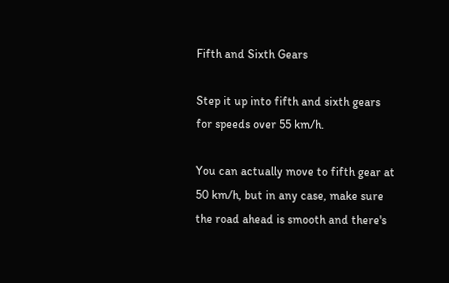Fifth and Sixth Gears

Step it up into fifth and sixth gears for speeds over 55 km/h.

You can actually move to fifth gear at 50 km/h, but in any case, make sure the road ahead is smooth and there's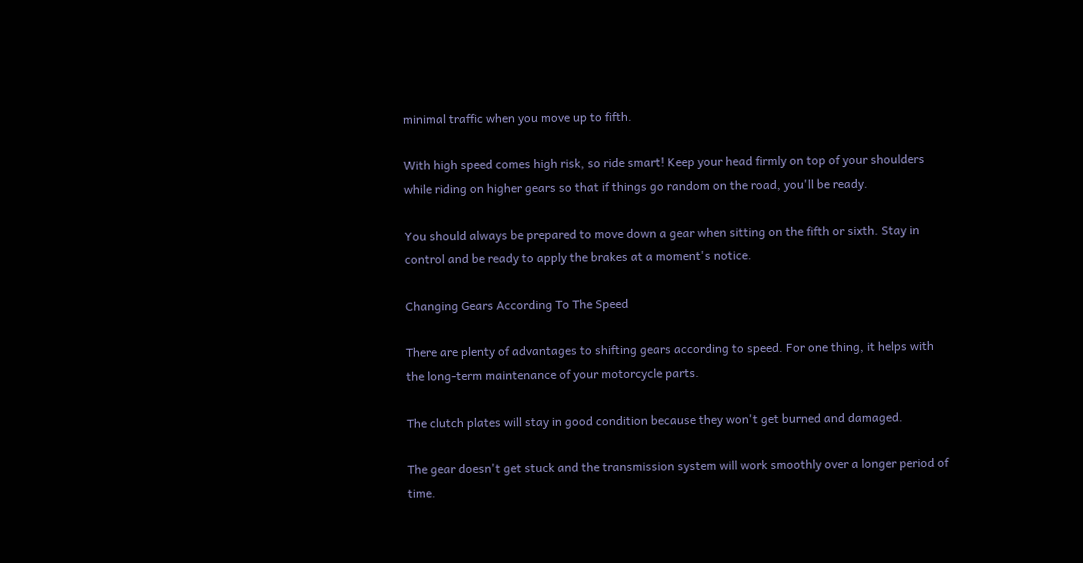minimal traffic when you move up to fifth.

With high speed comes high risk, so ride smart! Keep your head firmly on top of your shoulders while riding on higher gears so that if things go random on the road, you'll be ready.

You should always be prepared to move down a gear when sitting on the fifth or sixth. Stay in control and be ready to apply the brakes at a moment's notice.

Changing Gears According To The Speed

There are plenty of advantages to shifting gears according to speed. For one thing, it helps with the long-term maintenance of your motorcycle parts.

The clutch plates will stay in good condition because they won't get burned and damaged.

The gear doesn't get stuck and the transmission system will work smoothly over a longer period of time.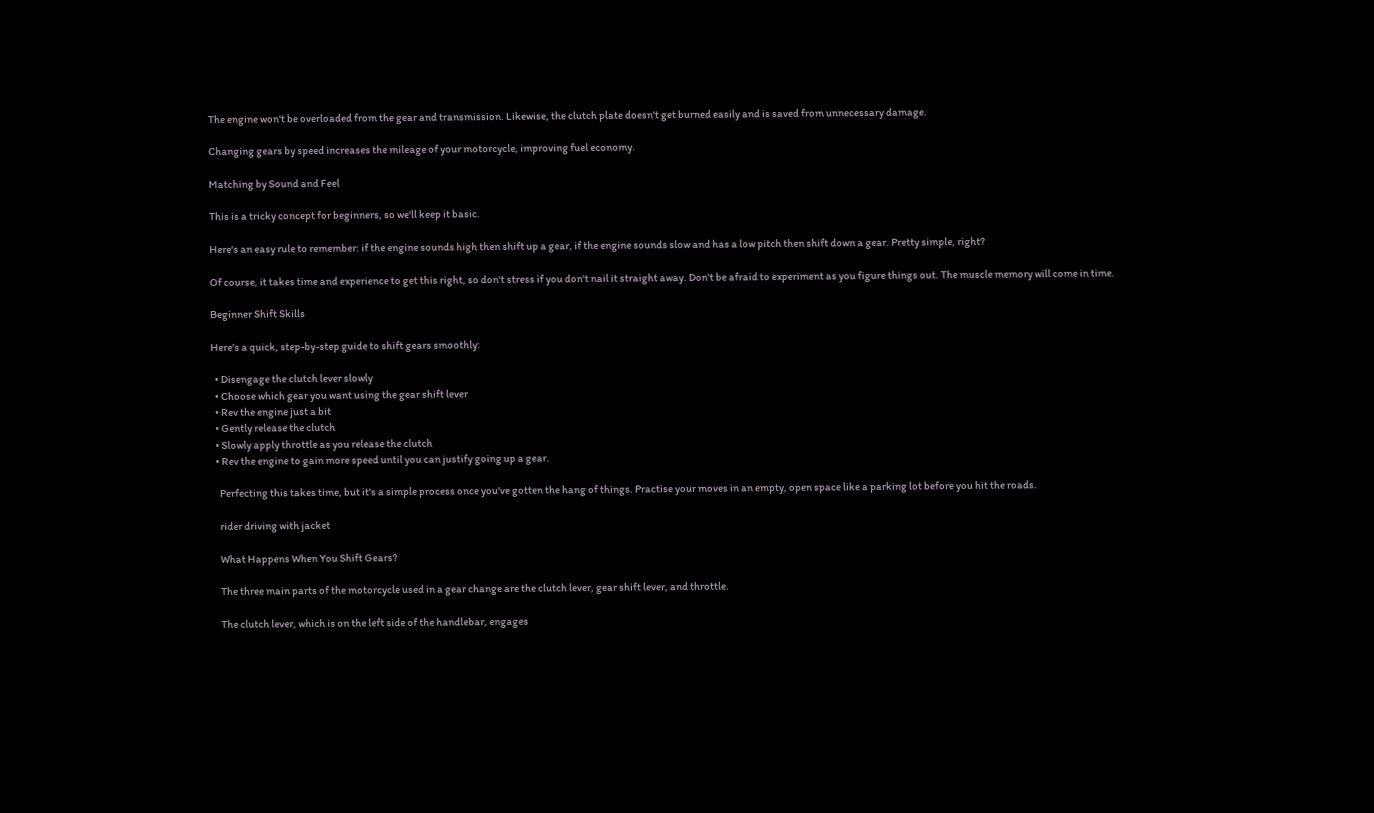The engine won't be overloaded from the gear and transmission. Likewise, the clutch plate doesn't get burned easily and is saved from unnecessary damage.

Changing gears by speed increases the mileage of your motorcycle, improving fuel economy.

Matching by Sound and Feel

This is a tricky concept for beginners, so we'll keep it basic.

Here's an easy rule to remember: if the engine sounds high then shift up a gear, if the engine sounds slow and has a low pitch then shift down a gear. Pretty simple, right?

Of course, it takes time and experience to get this right, so don't stress if you don't nail it straight away. Don't be afraid to experiment as you figure things out. The muscle memory will come in time.

Beginner Shift Skills

Here's a quick, step-by-step guide to shift gears smoothly:

  • Disengage the clutch lever slowly
  • Choose which gear you want using the gear shift lever
  • Rev the engine just a bit
  • Gently release the clutch
  • Slowly apply throttle as you release the clutch
  • Rev the engine to gain more speed until you can justify going up a gear.

    Perfecting this takes time, but it's a simple process once you've gotten the hang of things. Practise your moves in an empty, open space like a parking lot before you hit the roads.

    rider driving with jacket

    What Happens When You Shift Gears?

    The three main parts of the motorcycle used in a gear change are the clutch lever, gear shift lever, and throttle.

    The clutch lever, which is on the left side of the handlebar, engages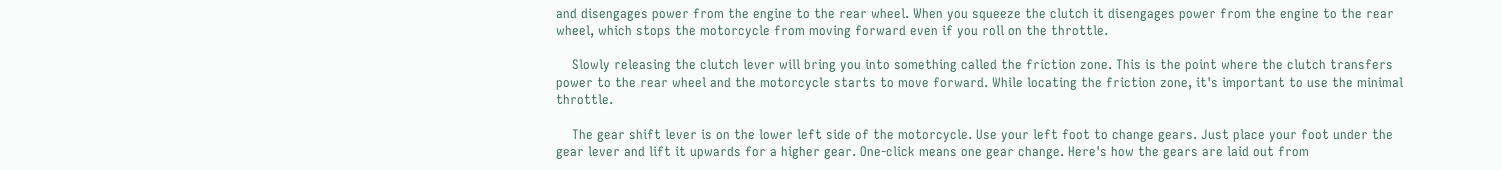and disengages power from the engine to the rear wheel. When you squeeze the clutch it disengages power from the engine to the rear wheel, which stops the motorcycle from moving forward even if you roll on the throttle.

    Slowly releasing the clutch lever will bring you into something called the friction zone. This is the point where the clutch transfers power to the rear wheel and the motorcycle starts to move forward. While locating the friction zone, it's important to use the minimal throttle.

    The gear shift lever is on the lower left side of the motorcycle. Use your left foot to change gears. Just place your foot under the gear lever and lift it upwards for a higher gear. One-click means one gear change. Here's how the gears are laid out from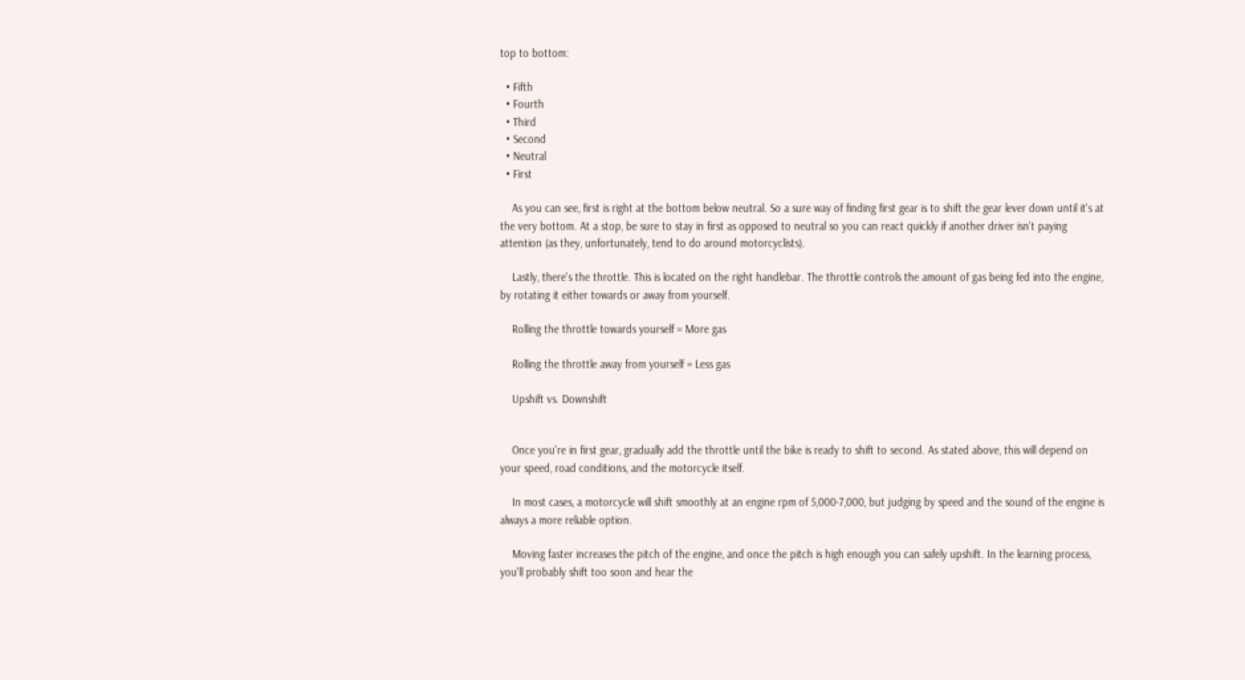top to bottom:

  • Fifth
  • Fourth
  • Third
  • Second
  • Neutral
  • First

    As you can see, first is right at the bottom below neutral. So a sure way of finding first gear is to shift the gear lever down until it's at the very bottom. At a stop, be sure to stay in first as opposed to neutral so you can react quickly if another driver isn't paying attention (as they, unfortunately, tend to do around motorcyclists).

    Lastly, there's the throttle. This is located on the right handlebar. The throttle controls the amount of gas being fed into the engine, by rotating it either towards or away from yourself.

    Rolling the throttle towards yourself = More gas

    Rolling the throttle away from yourself = Less gas

    Upshift vs. Downshift


    Once you're in first gear, gradually add the throttle until the bike is ready to shift to second. As stated above, this will depend on your speed, road conditions, and the motorcycle itself.

    In most cases, a motorcycle will shift smoothly at an engine rpm of 5,000-7,000, but judging by speed and the sound of the engine is always a more reliable option.

    Moving faster increases the pitch of the engine, and once the pitch is high enough you can safely upshift. In the learning process, you'll probably shift too soon and hear the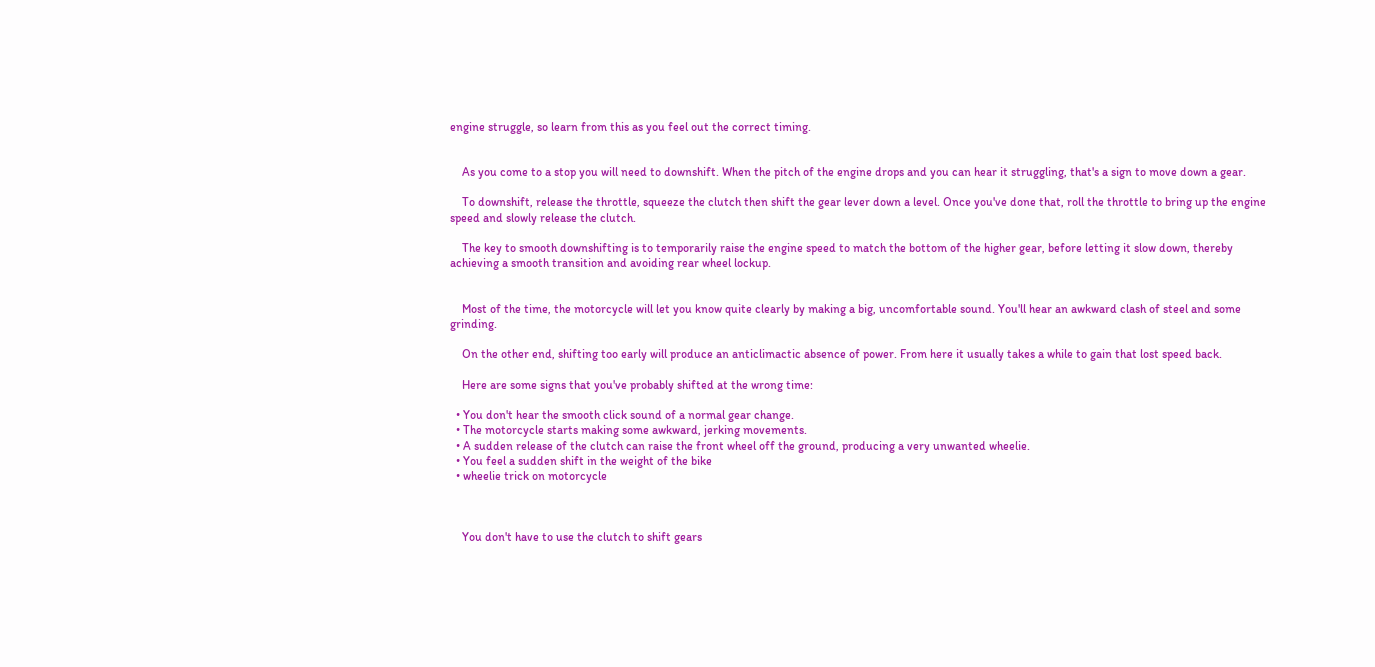engine struggle, so learn from this as you feel out the correct timing.


    As you come to a stop you will need to downshift. When the pitch of the engine drops and you can hear it struggling, that's a sign to move down a gear.

    To downshift, release the throttle, squeeze the clutch then shift the gear lever down a level. Once you've done that, roll the throttle to bring up the engine speed and slowly release the clutch.

    The key to smooth downshifting is to temporarily raise the engine speed to match the bottom of the higher gear, before letting it slow down, thereby achieving a smooth transition and avoiding rear wheel lockup.


    Most of the time, the motorcycle will let you know quite clearly by making a big, uncomfortable sound. You'll hear an awkward clash of steel and some grinding.

    On the other end, shifting too early will produce an anticlimactic absence of power. From here it usually takes a while to gain that lost speed back.

    Here are some signs that you've probably shifted at the wrong time:

  • You don't hear the smooth click sound of a normal gear change.
  • The motorcycle starts making some awkward, jerking movements.
  • A sudden release of the clutch can raise the front wheel off the ground, producing a very unwanted wheelie.
  • You feel a sudden shift in the weight of the bike
  • wheelie trick on motorcycle



    You don't have to use the clutch to shift gears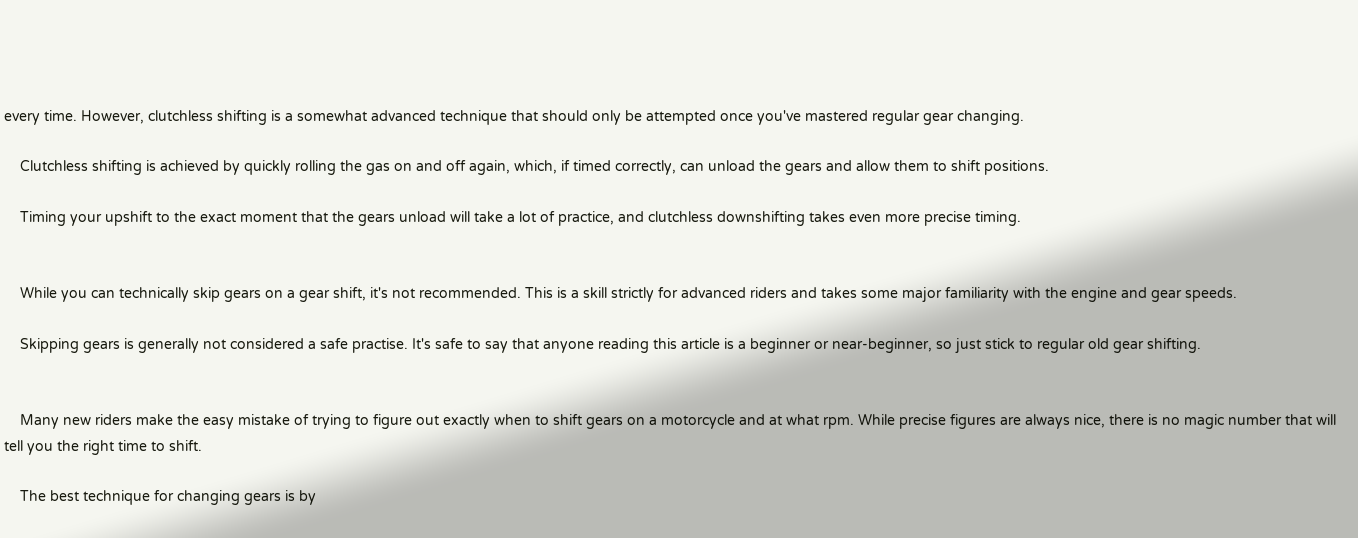every time. However, clutchless shifting is a somewhat advanced technique that should only be attempted once you've mastered regular gear changing.

    Clutchless shifting is achieved by quickly rolling the gas on and off again, which, if timed correctly, can unload the gears and allow them to shift positions.

    Timing your upshift to the exact moment that the gears unload will take a lot of practice, and clutchless downshifting takes even more precise timing.


    While you can technically skip gears on a gear shift, it's not recommended. This is a skill strictly for advanced riders and takes some major familiarity with the engine and gear speeds.

    Skipping gears is generally not considered a safe practise. It's safe to say that anyone reading this article is a beginner or near-beginner, so just stick to regular old gear shifting.


    Many new riders make the easy mistake of trying to figure out exactly when to shift gears on a motorcycle and at what rpm. While precise figures are always nice, there is no magic number that will tell you the right time to shift.

    The best technique for changing gears is by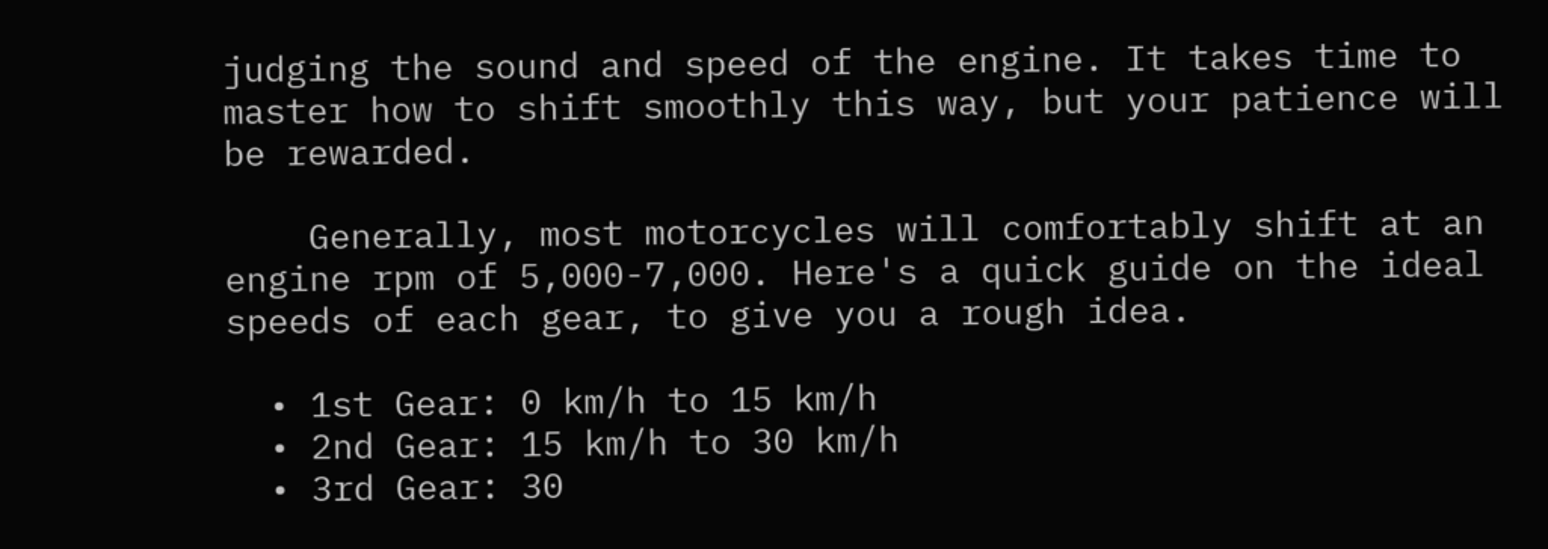judging the sound and speed of the engine. It takes time to master how to shift smoothly this way, but your patience will be rewarded.

    Generally, most motorcycles will comfortably shift at an engine rpm of 5,000-7,000. Here's a quick guide on the ideal speeds of each gear, to give you a rough idea.

  • 1st Gear: 0 km/h to 15 km/h
  • 2nd Gear: 15 km/h to 30 km/h
  • 3rd Gear: 30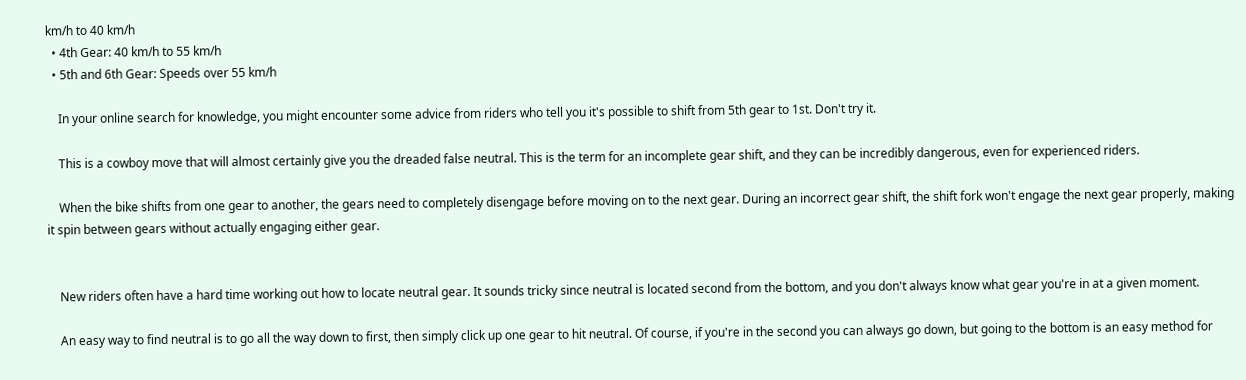km/h to 40 km/h
  • 4th Gear: 40 km/h to 55 km/h
  • 5th and 6th Gear: Speeds over 55 km/h

    In your online search for knowledge, you might encounter some advice from riders who tell you it's possible to shift from 5th gear to 1st. Don't try it.

    This is a cowboy move that will almost certainly give you the dreaded false neutral. This is the term for an incomplete gear shift, and they can be incredibly dangerous, even for experienced riders.

    When the bike shifts from one gear to another, the gears need to completely disengage before moving on to the next gear. During an incorrect gear shift, the shift fork won't engage the next gear properly, making it spin between gears without actually engaging either gear.


    New riders often have a hard time working out how to locate neutral gear. It sounds tricky since neutral is located second from the bottom, and you don't always know what gear you're in at a given moment.

    An easy way to find neutral is to go all the way down to first, then simply click up one gear to hit neutral. Of course, if you're in the second you can always go down, but going to the bottom is an easy method for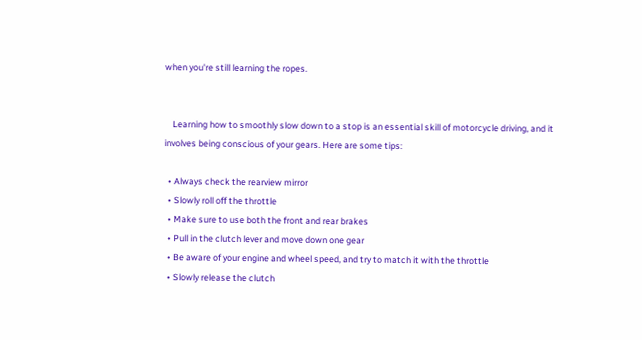when you're still learning the ropes.


    Learning how to smoothly slow down to a stop is an essential skill of motorcycle driving, and it involves being conscious of your gears. Here are some tips:

  • Always check the rearview mirror
  • Slowly roll off the throttle
  • Make sure to use both the front and rear brakes
  • Pull in the clutch lever and move down one gear
  • Be aware of your engine and wheel speed, and try to match it with the throttle
  • Slowly release the clutch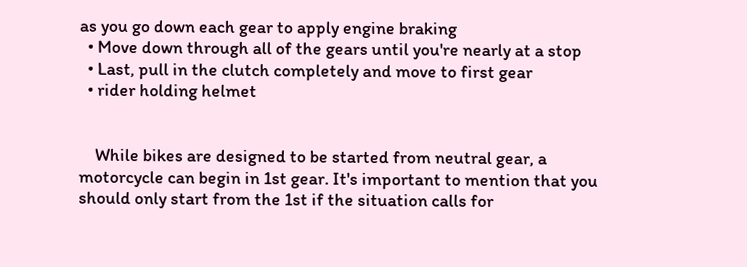as you go down each gear to apply engine braking
  • Move down through all of the gears until you're nearly at a stop
  • Last, pull in the clutch completely and move to first gear
  • rider holding helmet


    While bikes are designed to be started from neutral gear, a motorcycle can begin in 1st gear. It's important to mention that you should only start from the 1st if the situation calls for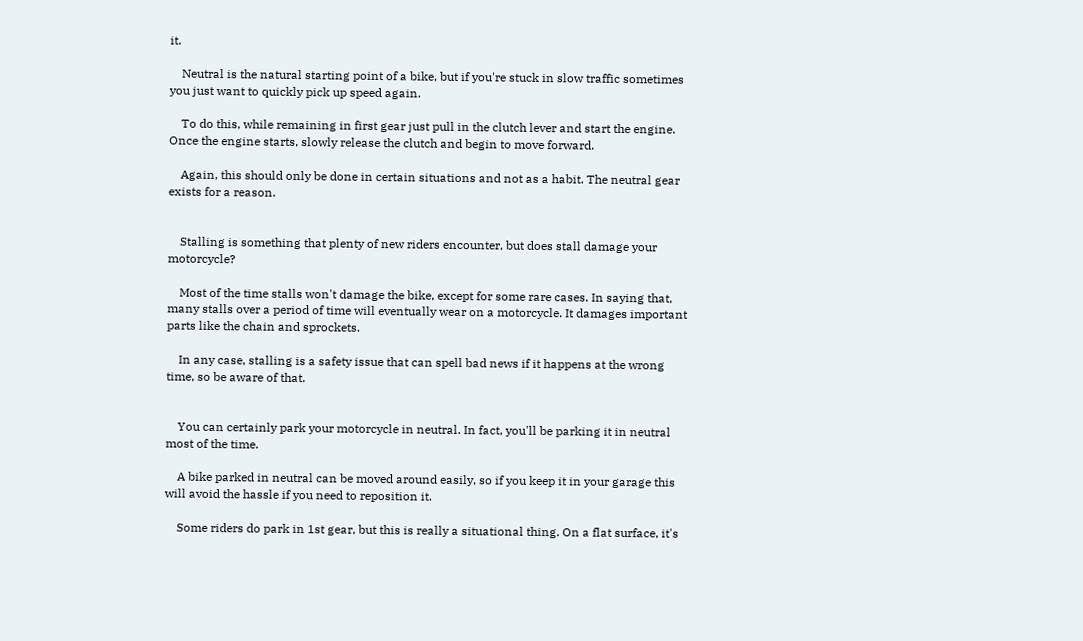it.

    Neutral is the natural starting point of a bike, but if you're stuck in slow traffic sometimes you just want to quickly pick up speed again.

    To do this, while remaining in first gear just pull in the clutch lever and start the engine. Once the engine starts, slowly release the clutch and begin to move forward.

    Again, this should only be done in certain situations and not as a habit. The neutral gear exists for a reason.


    Stalling is something that plenty of new riders encounter, but does stall damage your motorcycle?

    Most of the time stalls won't damage the bike, except for some rare cases. In saying that, many stalls over a period of time will eventually wear on a motorcycle. It damages important parts like the chain and sprockets.

    In any case, stalling is a safety issue that can spell bad news if it happens at the wrong time, so be aware of that.


    You can certainly park your motorcycle in neutral. In fact, you'll be parking it in neutral most of the time.

    A bike parked in neutral can be moved around easily, so if you keep it in your garage this will avoid the hassle if you need to reposition it.

    Some riders do park in 1st gear, but this is really a situational thing. On a flat surface, it's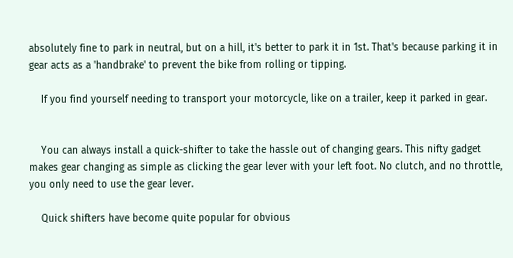absolutely fine to park in neutral, but on a hill, it's better to park it in 1st. That's because parking it in gear acts as a 'handbrake' to prevent the bike from rolling or tipping.

    If you find yourself needing to transport your motorcycle, like on a trailer, keep it parked in gear.


    You can always install a quick-shifter to take the hassle out of changing gears. This nifty gadget makes gear changing as simple as clicking the gear lever with your left foot. No clutch, and no throttle, you only need to use the gear lever.

    Quick shifters have become quite popular for obvious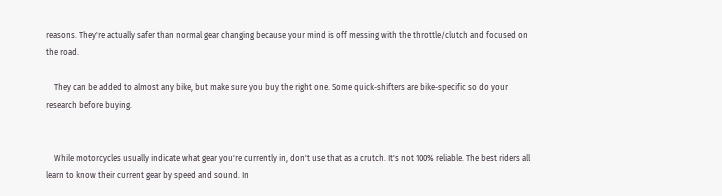reasons. They're actually safer than normal gear changing because your mind is off messing with the throttle/clutch and focused on the road.

    They can be added to almost any bike, but make sure you buy the right one. Some quick-shifters are bike-specific so do your research before buying.


    While motorcycles usually indicate what gear you're currently in, don't use that as a crutch. It's not 100% reliable. The best riders all learn to know their current gear by speed and sound. In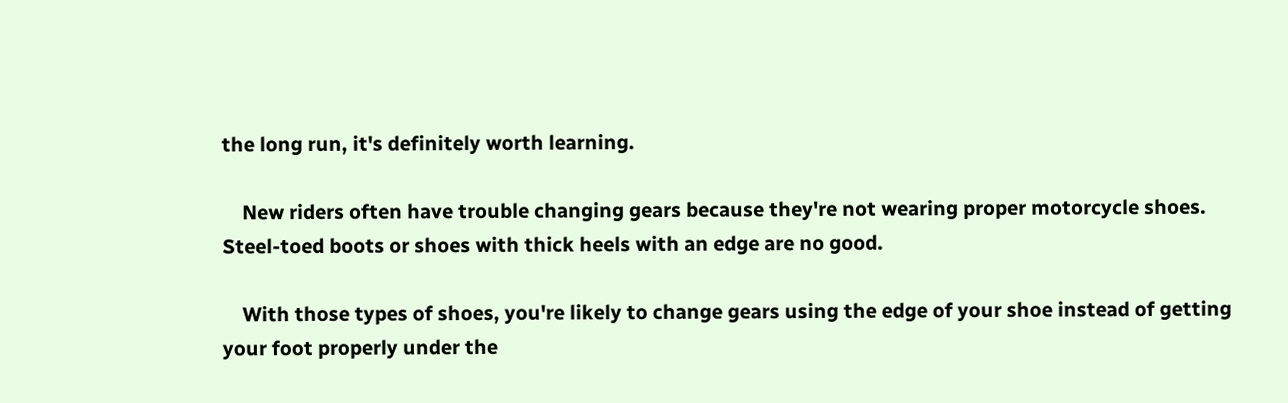the long run, it's definitely worth learning.

    New riders often have trouble changing gears because they're not wearing proper motorcycle shoes. Steel-toed boots or shoes with thick heels with an edge are no good.

    With those types of shoes, you're likely to change gears using the edge of your shoe instead of getting your foot properly under the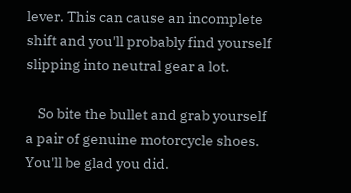lever. This can cause an incomplete shift and you'll probably find yourself slipping into neutral gear a lot.

    So bite the bullet and grab yourself a pair of genuine motorcycle shoes. You'll be glad you did.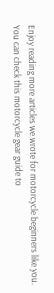Enjoy reading more articles we wrote for motorcycle beginners like you. You can check this motorcycle gear guide to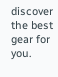discover the best gear for you.